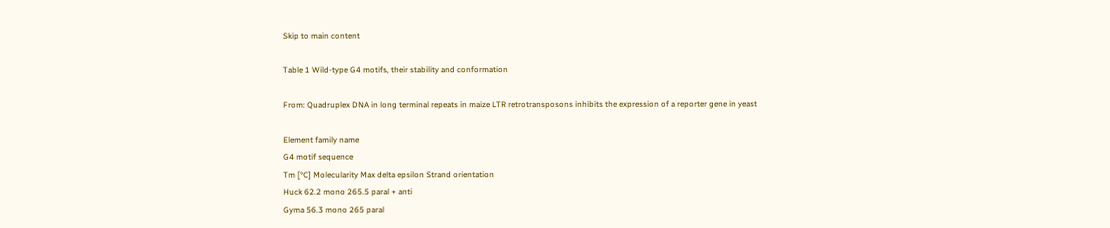Skip to main content

Table 1 Wild-type G4 motifs, their stability and conformation

From: Quadruplex DNA in long terminal repeats in maize LTR retrotransposons inhibits the expression of a reporter gene in yeast

Element family name
G4 motif sequence
Tm [°C] Molecularity Max delta epsilon Strand orientation
Huck 62.2 mono 265.5 paral + anti
Gyma 56.3 mono 265 paral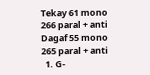Tekay 61 mono 266 paral + anti
Dagaf 55 mono 265 paral + anti
  1. G-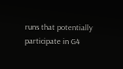runs that potentially participate in G4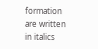formation are written in italics